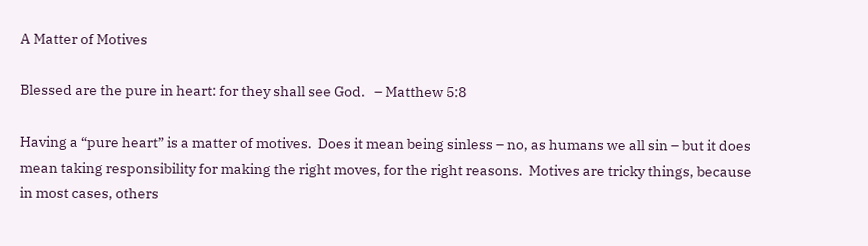A Matter of Motives

Blessed are the pure in heart: for they shall see God.   – Matthew 5:8

Having a “pure heart” is a matter of motives.  Does it mean being sinless – no, as humans we all sin – but it does mean taking responsibility for making the right moves, for the right reasons.  Motives are tricky things, because in most cases, others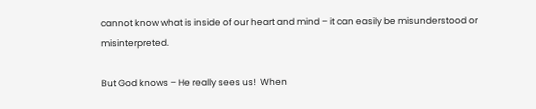cannot know what is inside of our heart and mind – it can easily be misunderstood or misinterpreted.

But God knows – He really sees us!  When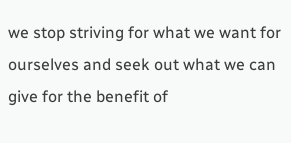we stop striving for what we want for ourselves and seek out what we can give for the benefit of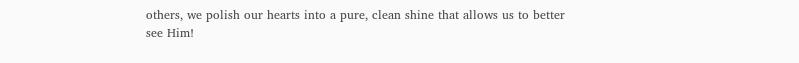others, we polish our hearts into a pure, clean shine that allows us to better see Him!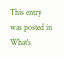This entry was posted in What's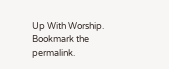Up With Worship. Bookmark the permalink.